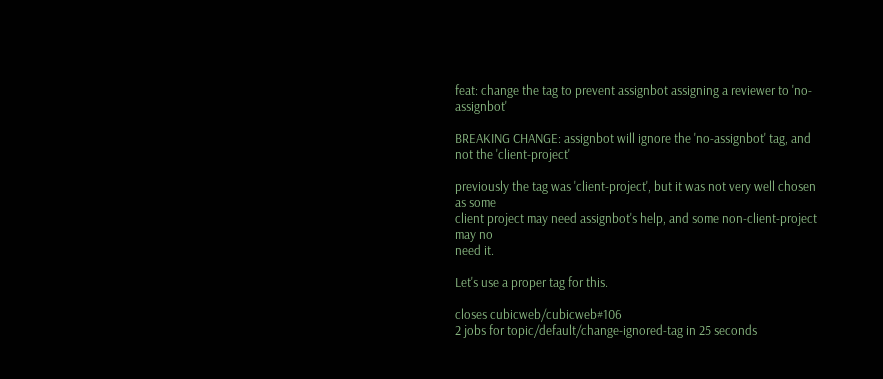feat: change the tag to prevent assignbot assigning a reviewer to 'no-assignbot'

BREAKING CHANGE: assignbot will ignore the 'no-assignbot' tag, and not the 'client-project'

previously the tag was 'client-project', but it was not very well chosen as some
client project may need assignbot's help, and some non-client-project may no
need it.

Let's use a proper tag for this.

closes cubicweb/cubicweb#106
2 jobs for topic/default/change-ignored-tag in 25 seconds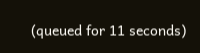(queued for 11 seconds)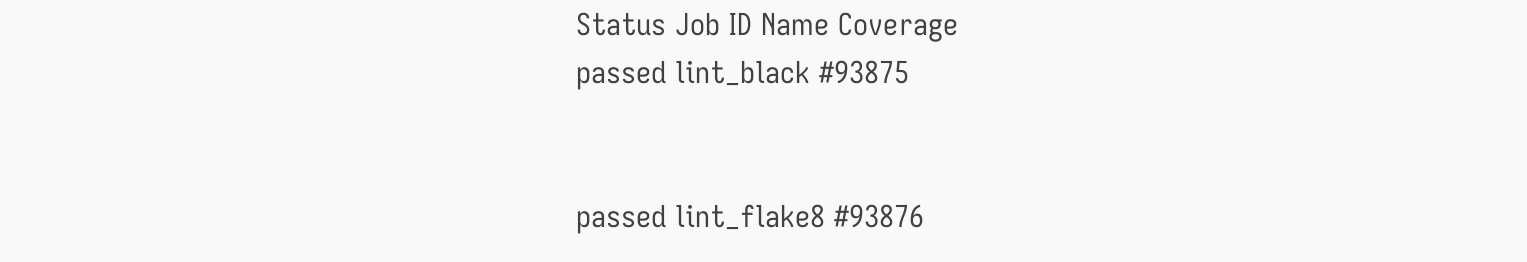Status Job ID Name Coverage
passed lint_black #93875


passed lint_flake8 #93876